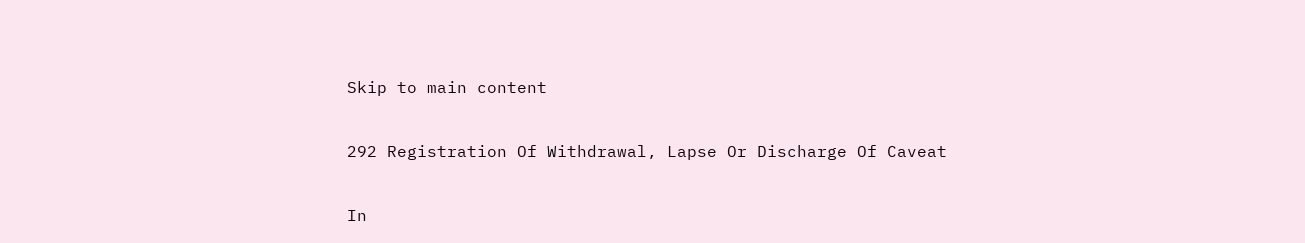Skip to main content

292 Registration Of Withdrawal, Lapse Or Discharge Of Caveat

In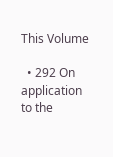This Volume

  • 292 On application to the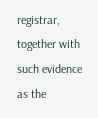registrar, together with such evidence as the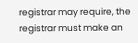registrar may require, the registrar must make an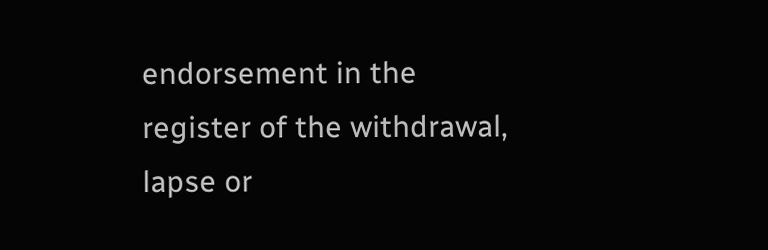endorsement in the register of the withdrawal, lapse or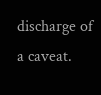discharge of a caveat.